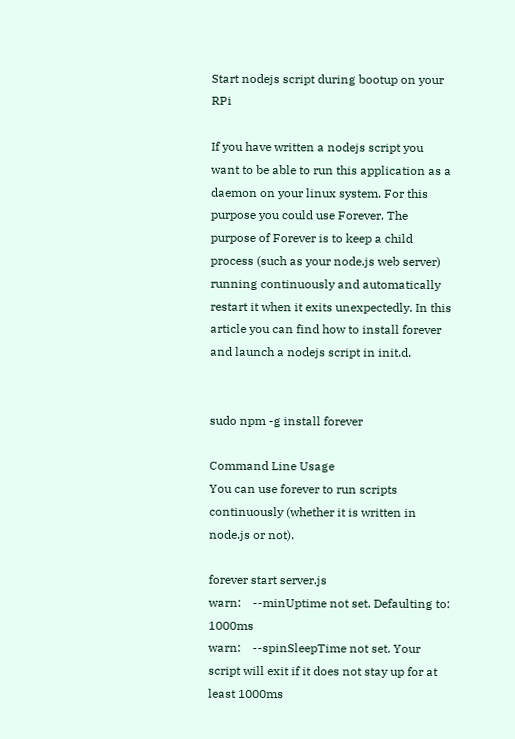Start nodejs script during bootup on your RPi

If you have written a nodejs script you want to be able to run this application as a daemon on your linux system. For this purpose you could use Forever. The purpose of Forever is to keep a child process (such as your node.js web server) running continuously and automatically restart it when it exits unexpectedly. In this article you can find how to install forever and launch a nodejs script in init.d.


sudo npm -g install forever

Command Line Usage
You can use forever to run scripts continuously (whether it is written in node.js or not).

forever start server.js
warn:    --minUptime not set. Defaulting to: 1000ms
warn:    --spinSleepTime not set. Your script will exit if it does not stay up for at least 1000ms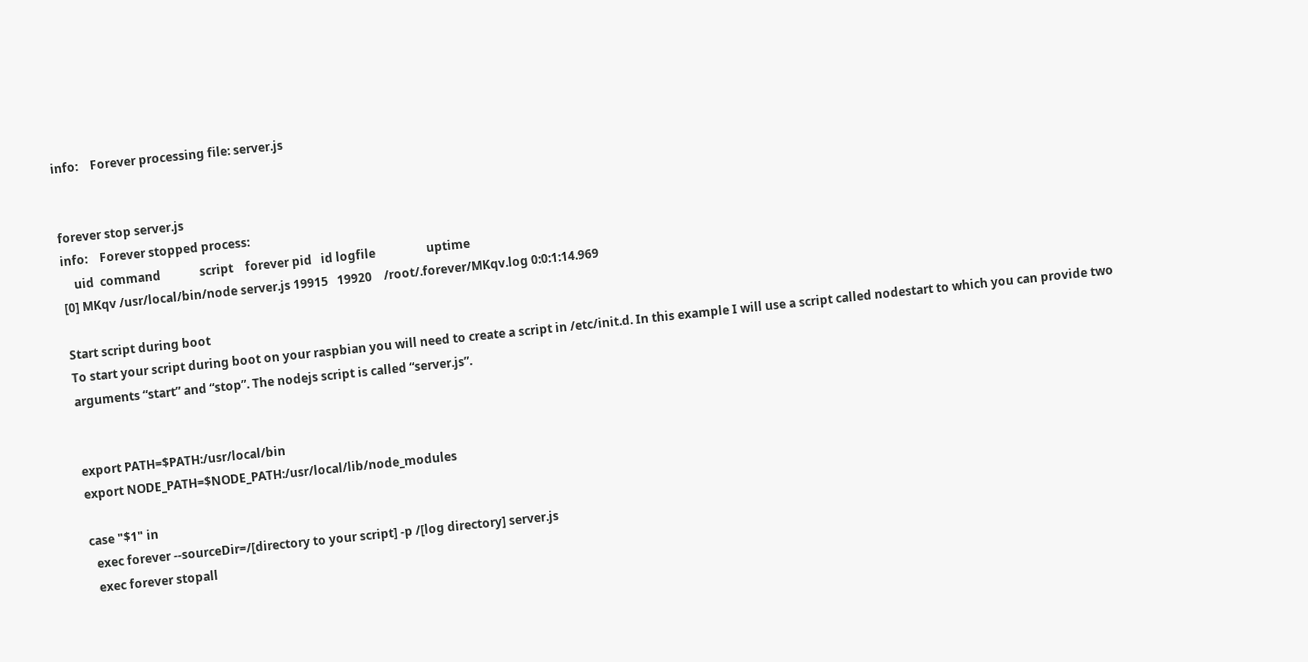info:    Forever processing file: server.js


forever stop server.js
info:    Forever stopped process:
    uid  command             script    forever pid   id logfile                 uptime
[0] MKqv /usr/local/bin/node server.js 19915   19920    /root/.forever/MKqv.log 0:0:1:14.969

Start script during boot
To start your script during boot on your raspbian you will need to create a script in /etc/init.d. In this example I will use a script called nodestart to which you can provide two arguments “start” and “stop”. The nodejs script is called “server.js”.


export PATH=$PATH:/usr/local/bin
export NODE_PATH=$NODE_PATH:/usr/local/lib/node_modules

case "$1" in
  exec forever --sourceDir=/[directory to your script] -p /[log directory] server.js
  exec forever stopall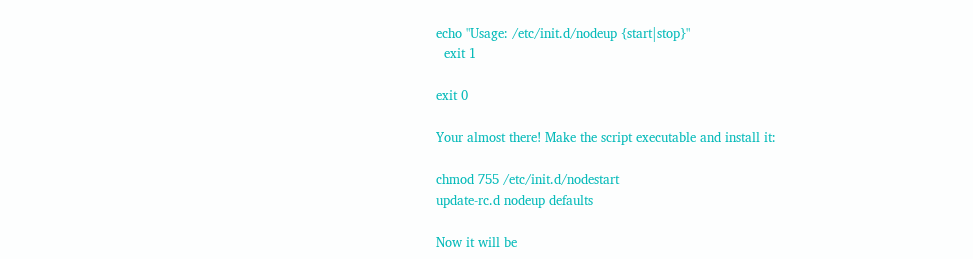echo "Usage: /etc/init.d/nodeup {start|stop}"
  exit 1

exit 0

Your almost there! Make the script executable and install it:

chmod 755 /etc/init.d/nodestart
update-rc.d nodeup defaults

Now it will be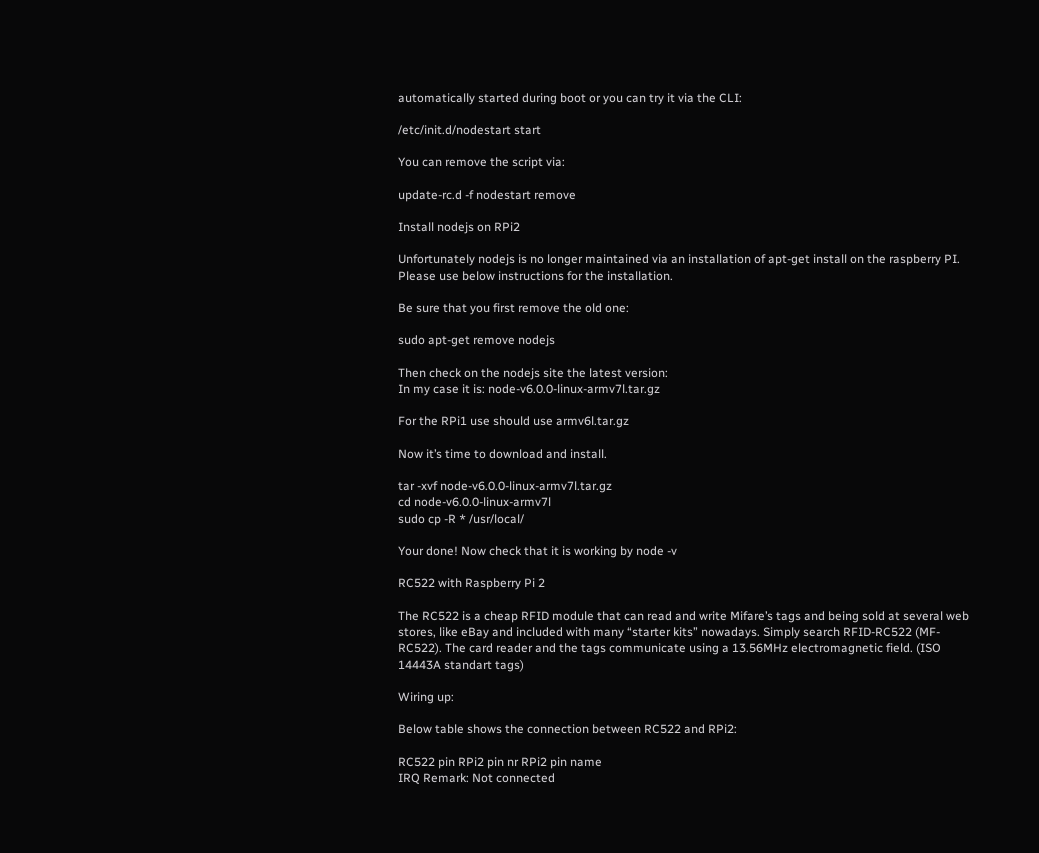automatically started during boot or you can try it via the CLI:

/etc/init.d/nodestart start

You can remove the script via:

update-rc.d -f nodestart remove

Install nodejs on RPi2

Unfortunately nodejs is no longer maintained via an installation of apt-get install on the raspberry PI. Please use below instructions for the installation.

Be sure that you first remove the old one:

sudo apt-get remove nodejs

Then check on the nodejs site the latest version:
In my case it is: node-v6.0.0-linux-armv7l.tar.gz

For the RPi1 use should use armv6l.tar.gz

Now it’s time to download and install.

tar -xvf node-v6.0.0-linux-armv7l.tar.gz
cd node-v6.0.0-linux-armv7l
sudo cp -R * /usr/local/

Your done! Now check that it is working by node -v

RC522 with Raspberry Pi 2

The RC522 is a cheap RFID module that can read and write Mifare’s tags and being sold at several web stores, like eBay and included with many “starter kits” nowadays. Simply search RFID-RC522 (MF-RC522). The card reader and the tags communicate using a 13.56MHz electromagnetic field. (ISO 14443A standart tags)

Wiring up:

Below table shows the connection between RC522 and RPi2:

RC522 pin RPi2 pin nr RPi2 pin name
IRQ Remark: Not connected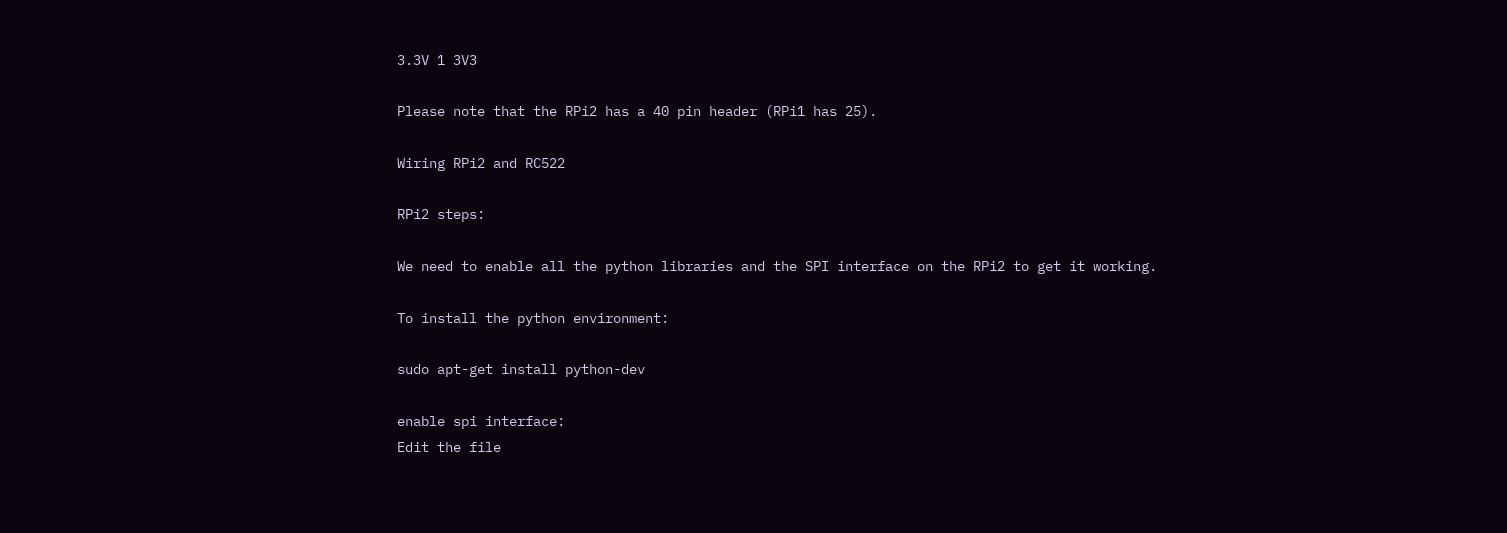3.3V 1 3V3

Please note that the RPi2 has a 40 pin header (RPi1 has 25).

Wiring RPi2 and RC522

RPi2 steps:

We need to enable all the python libraries and the SPI interface on the RPi2 to get it working.

To install the python environment:

sudo apt-get install python-dev

enable spi interface:
Edit the file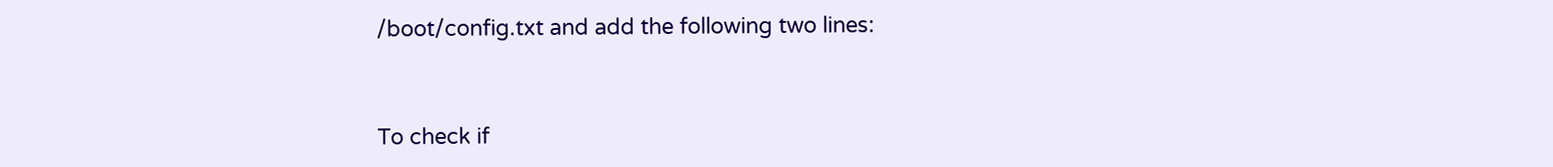/boot/config.txt and add the following two lines:


To check if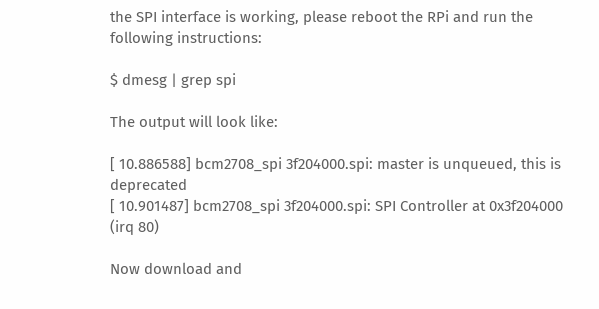the SPI interface is working, please reboot the RPi and run the following instructions:

$ dmesg | grep spi

The output will look like:

[ 10.886588] bcm2708_spi 3f204000.spi: master is unqueued, this is deprecated
[ 10.901487] bcm2708_spi 3f204000.spi: SPI Controller at 0x3f204000 (irq 80)

Now download and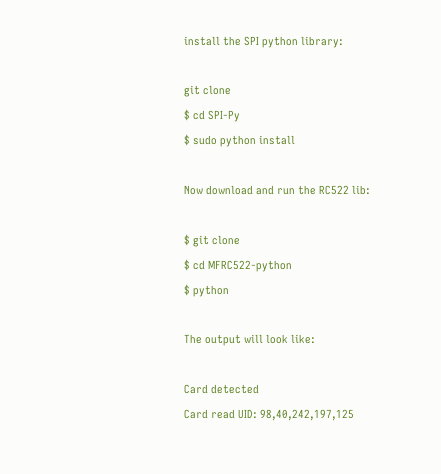install the SPI python library:

git clone
$ cd SPI-Py
$ sudo python install

Now download and run the RC522 lib:

$ git clone
$ cd MFRC522-python
$ python

The output will look like:

Card detected
Card read UID: 98,40,242,197,125